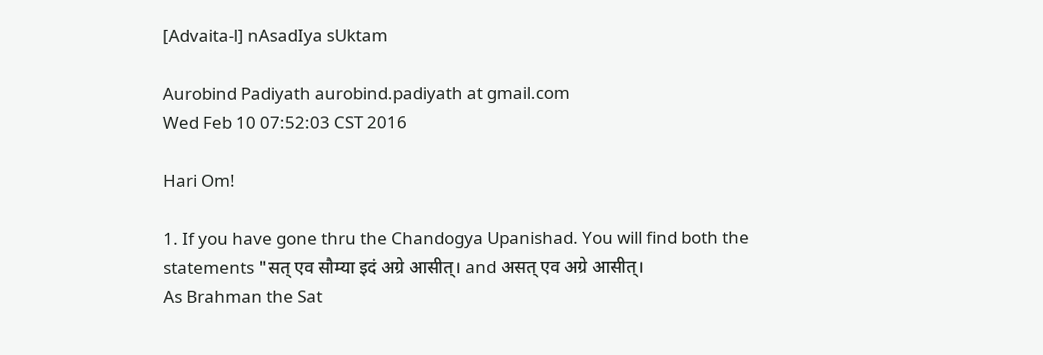[Advaita-l] nAsadIya sUktam

Aurobind Padiyath aurobind.padiyath at gmail.com
Wed Feb 10 07:52:03 CST 2016

Hari Om!

1. If you have gone thru the Chandogya Upanishad. You will find both the
statements "सत् एव सौम्या इदं अग्रे आसीत्। and असत् एव अग्रे आसीत्।
As Brahman the Sat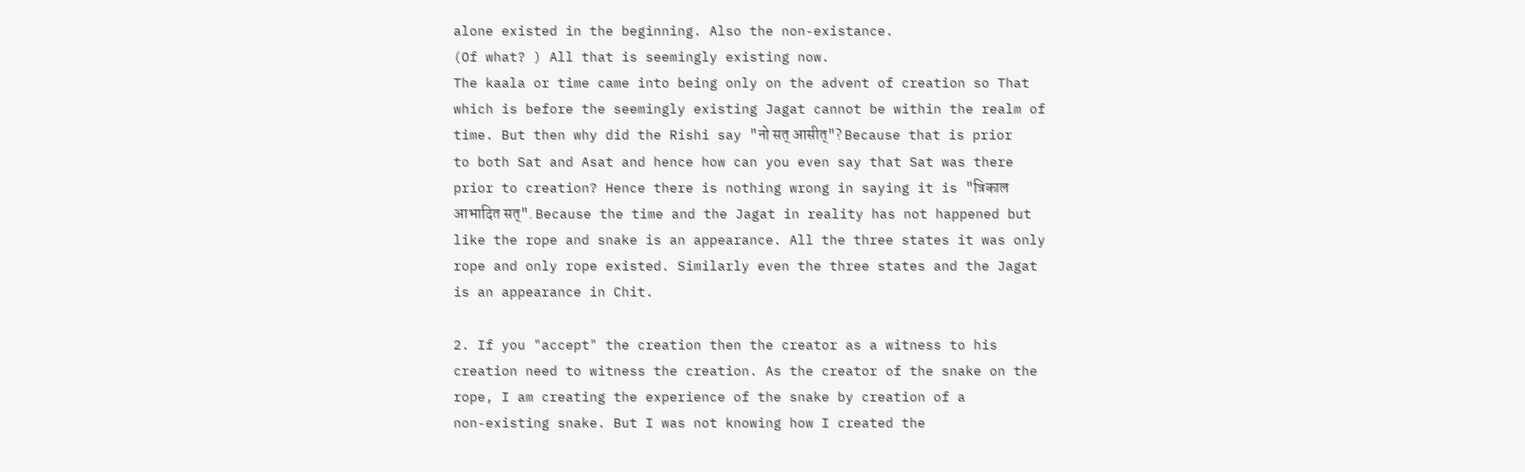alone existed in the beginning. Also the non-existance.
(Of what? ) All that is seemingly existing now.
The kaala or time came into being only on the advent of creation so That
which is before the seemingly existing Jagat cannot be within the realm of
time. But then why did the Rishi say "नो सत् आसीत्"? Because that is prior
to both Sat and Asat and hence how can you even say that Sat was there
prior to creation? Hence there is nothing wrong in saying it is "त्रिकाल
आभादित सत्". Because the time and the Jagat in reality has not happened but
like the rope and snake is an appearance. All the three states it was only
rope and only rope existed. Similarly even the three states and the Jagat
is an appearance in Chit.

2. If you "accept" the creation then the creator as a witness to his
creation need to witness the creation. As the creator of the snake on the
rope, I am creating the experience of the snake by creation of a
non-existing snake. But I was not knowing how I created the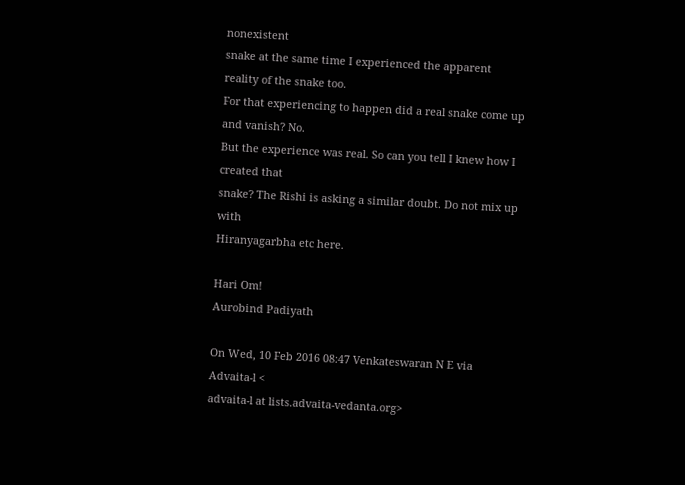nonexistent
snake at the same time I experienced the apparent reality of the snake too.
For that experiencing to happen did a real snake come up and vanish? No.
But the experience was real. So can you tell I knew how I created that
snake? The Rishi is asking a similar doubt. Do not mix up with
Hiranyagarbha etc here.

Hari Om!
Aurobind Padiyath

On Wed, 10 Feb 2016 08:47 Venkateswaran N E via Advaita-l <
advaita-l at lists.advaita-vedanta.org>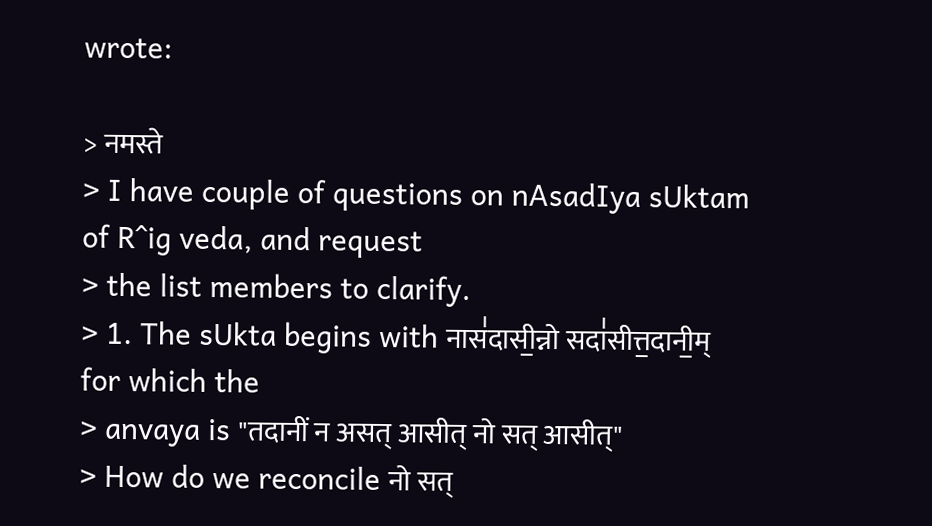wrote:

> नमस्ते
> I have couple of questions on nAsadIya sUktam of R^ig veda, and request
> the list members to clarify.
> 1. The sUkta begins with नास॑दासी॒न्नो सदा॑सीत्त॒दानी॒म् for which the
> anvaya is "तदानीं न असत् आसीत् नो सत् आसीत्"
> How do we reconcile नो सत्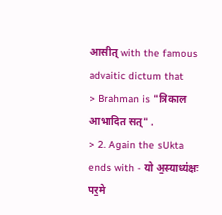आसीत् with the famous advaitic dictum that
> Brahman is "त्रिकाल आभादित सत्" .
> 2. Again the sUkta ends with - यो अ॒स्याध्य॑क्षः पर॒मे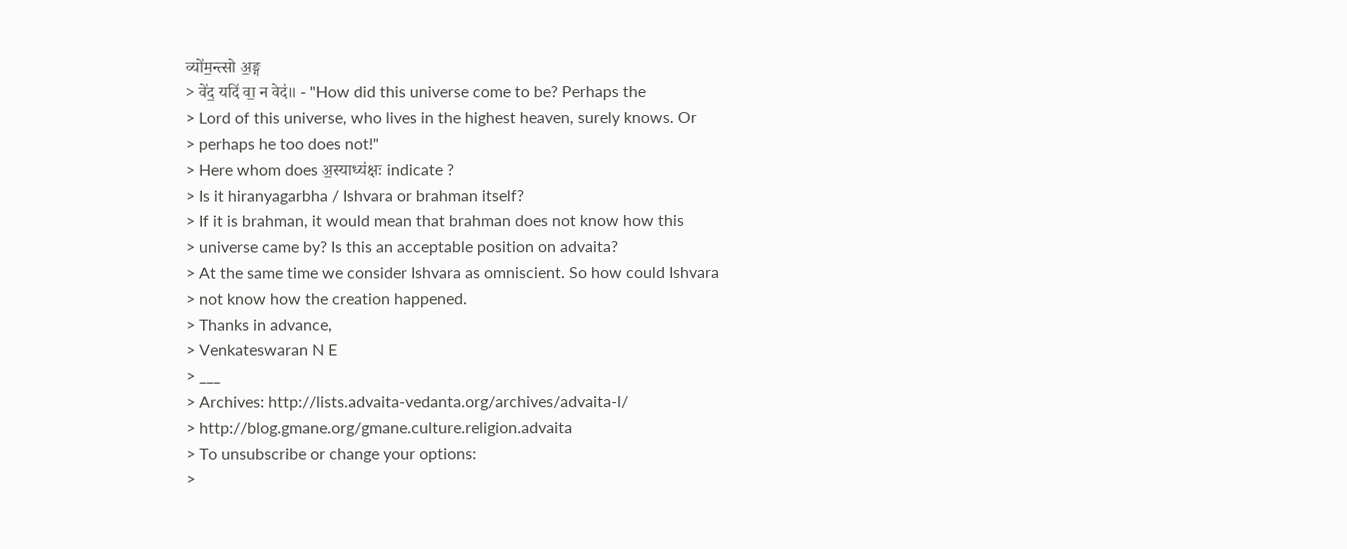व्यो॑म॒न्त्सो अ॒ङ्ग
> वे॑द॒ यदि॑ वा॒ न वेद॑॥ - "How did this universe come to be? Perhaps the
> Lord of this universe, who lives in the highest heaven, surely knows. Or
> perhaps he too does not!"
> Here whom does अ॒स्याध्य॑क्षः indicate ?
> Is it hiranyagarbha / Ishvara or brahman itself?
> If it is brahman, it would mean that brahman does not know how this
> universe came by? Is this an acceptable position on advaita?
> At the same time we consider Ishvara as omniscient. So how could Ishvara
> not know how the creation happened.
> Thanks in advance,
> Venkateswaran N E
> ___
> Archives: http://lists.advaita-vedanta.org/archives/advaita-l/
> http://blog.gmane.org/gmane.culture.religion.advaita
> To unsubscribe or change your options:
>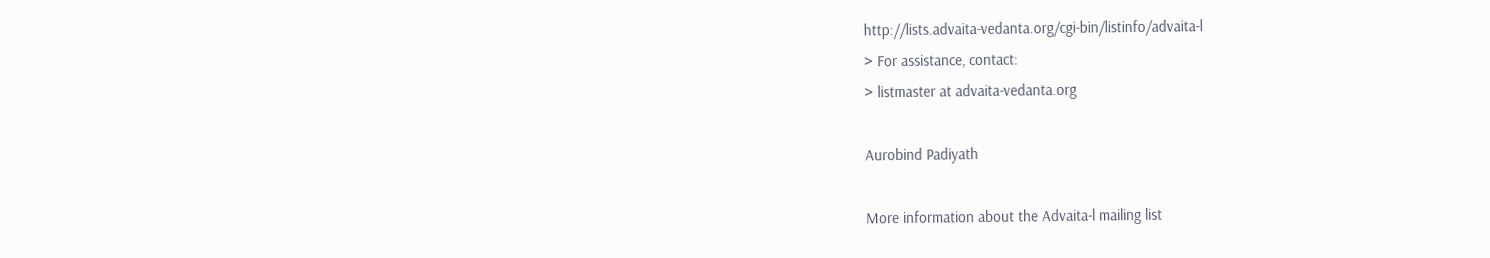http://lists.advaita-vedanta.org/cgi-bin/listinfo/advaita-l
> For assistance, contact:
> listmaster at advaita-vedanta.org

Aurobind Padiyath

More information about the Advaita-l mailing list